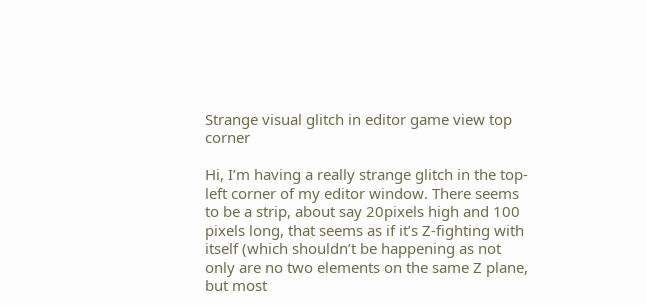Strange visual glitch in editor game view top corner

Hi, I’m having a really strange glitch in the top-left corner of my editor window. There seems to be a strip, about say 20pixels high and 100 pixels long, that seems as if it’s Z-fighting with itself (which shouldn’t be happening as not only are no two elements on the same Z plane, but most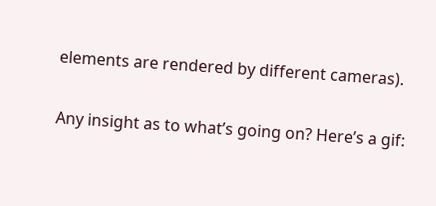elements are rendered by different cameras).

Any insight as to what’s going on? Here’s a gif: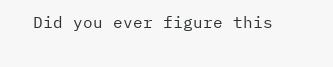Did you ever figure this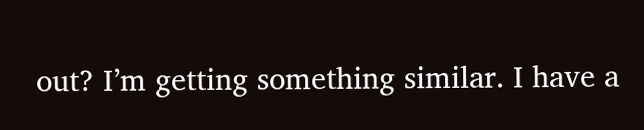out? I’m getting something similar. I have a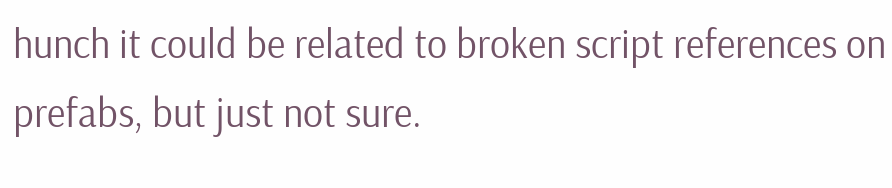hunch it could be related to broken script references on prefabs, but just not sure.